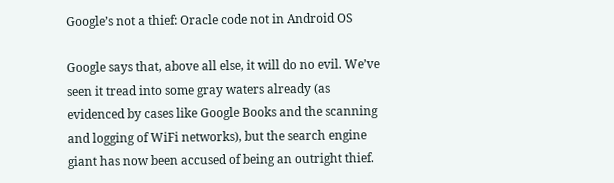Google’s not a thief: Oracle code not in Android OS

Google says that, above all else, it will do no evil. We’ve seen it tread into some gray waters already (as evidenced by cases like Google Books and the scanning and logging of WiFi networks), but the search engine giant has now been accused of being an outright thief.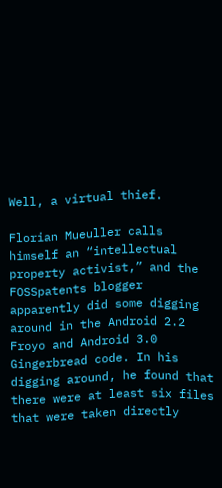Well, a virtual thief.

Florian Mueuller calls himself an “intellectual property activist,” and the FOSSpatents blogger apparently did some digging around in the Android 2.2 Froyo and Android 3.0 Gingerbread code. In his digging around, he found that there were at least six files that were taken directly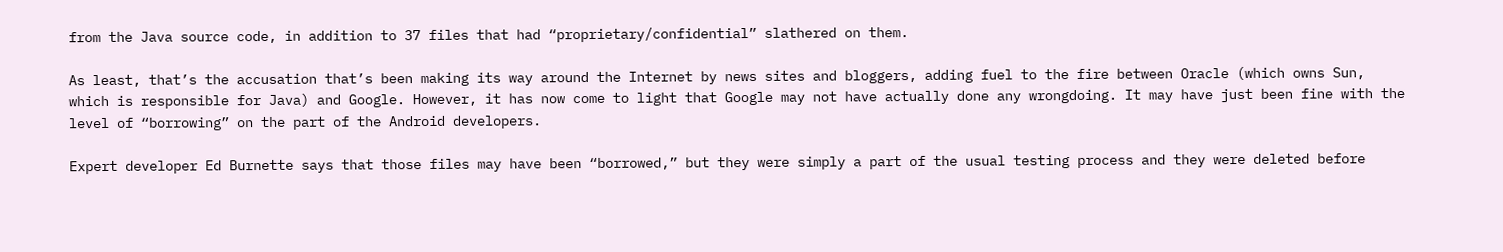from the Java source code, in addition to 37 files that had “proprietary/confidential” slathered on them.

As least, that’s the accusation that’s been making its way around the Internet by news sites and bloggers, adding fuel to the fire between Oracle (which owns Sun, which is responsible for Java) and Google. However, it has now come to light that Google may not have actually done any wrongdoing. It may have just been fine with the level of “borrowing” on the part of the Android developers.

Expert developer Ed Burnette says that those files may have been “borrowed,” but they were simply a part of the usual testing process and they were deleted before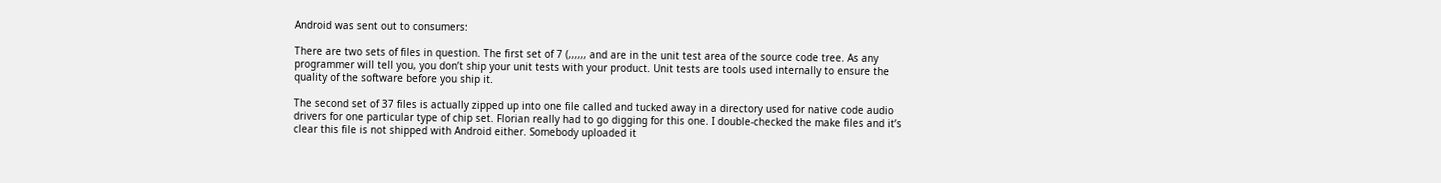Android was sent out to consumers:

There are two sets of files in question. The first set of 7 (,,,,,, and are in the unit test area of the source code tree. As any programmer will tell you, you don’t ship your unit tests with your product. Unit tests are tools used internally to ensure the quality of the software before you ship it.

The second set of 37 files is actually zipped up into one file called and tucked away in a directory used for native code audio drivers for one particular type of chip set. Florian really had to go digging for this one. I double-checked the make files and it’s clear this file is not shipped with Android either. Somebody uploaded it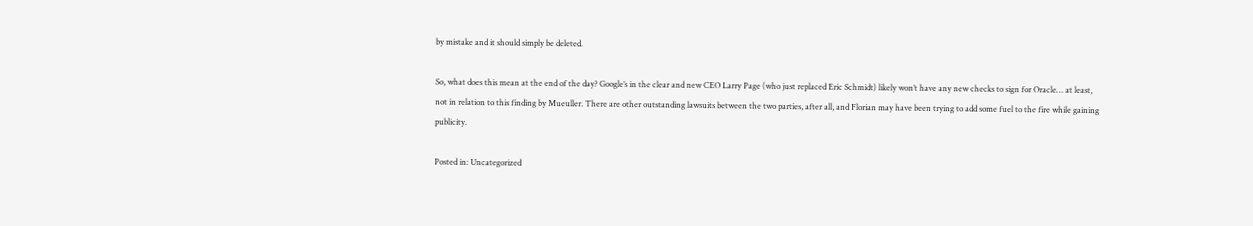by mistake and it should simply be deleted.

So, what does this mean at the end of the day? Google’s in the clear and new CEO Larry Page (who just replaced Eric Schmidt) likely won’t have any new checks to sign for Oracle… at least, not in relation to this finding by Mueuller. There are other outstanding lawsuits between the two parties, after all, and Florian may have been trying to add some fuel to the fire while gaining publicity.

Posted in: Uncategorized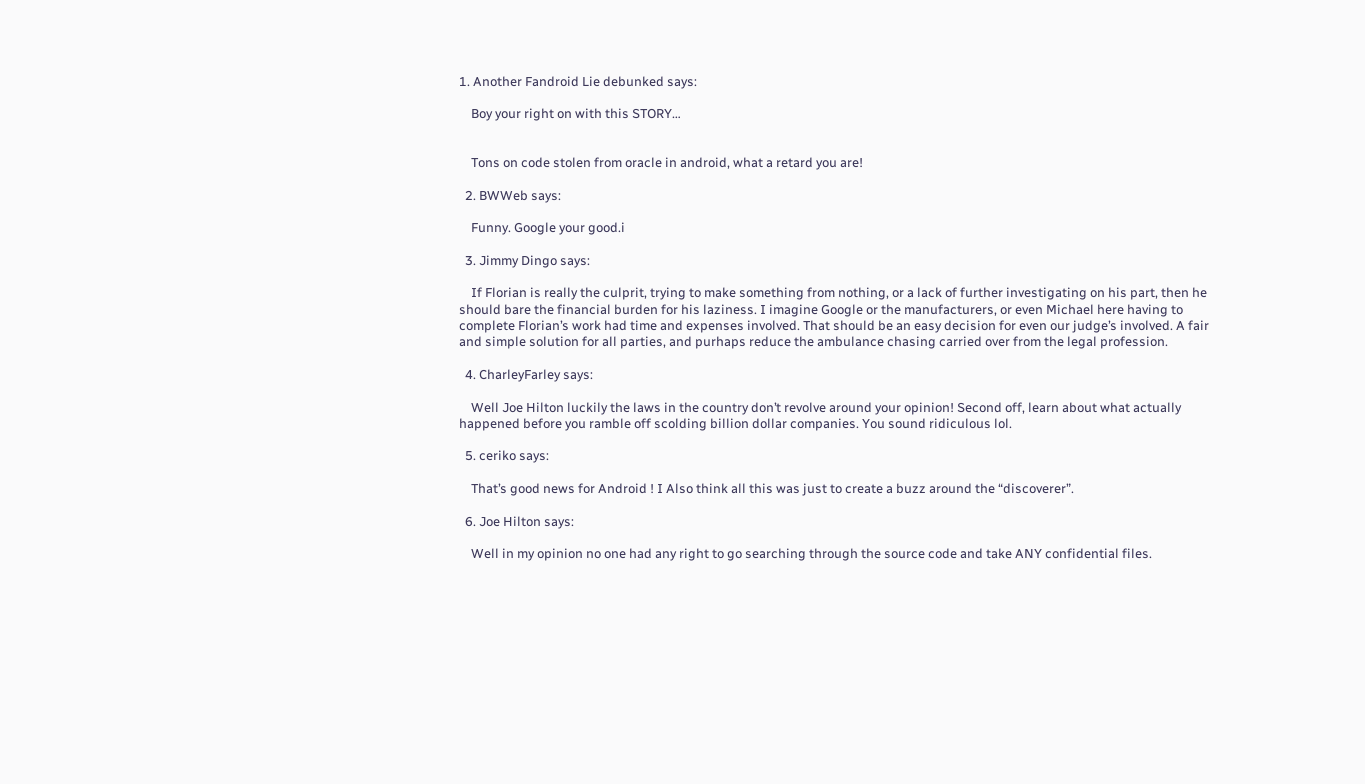1. Another Fandroid Lie debunked says:

    Boy your right on with this STORY…


    Tons on code stolen from oracle in android, what a retard you are!

  2. BWWeb says:

    Funny. Google your good.i

  3. Jimmy Dingo says:

    If Florian is really the culprit, trying to make something from nothing, or a lack of further investigating on his part, then he should bare the financial burden for his laziness. I imagine Google or the manufacturers, or even Michael here having to complete Florian’s work had time and expenses involved. That should be an easy decision for even our judge’s involved. A fair and simple solution for all parties, and purhaps reduce the ambulance chasing carried over from the legal profession.

  4. CharleyFarley says:

    Well Joe Hilton luckily the laws in the country don’t revolve around your opinion! Second off, learn about what actually happened before you ramble off scolding billion dollar companies. You sound ridiculous lol.

  5. ceriko says:

    That’s good news for Android ! I Also think all this was just to create a buzz around the “discoverer”.

  6. Joe Hilton says:

    Well in my opinion no one had any right to go searching through the source code and take ANY confidential files.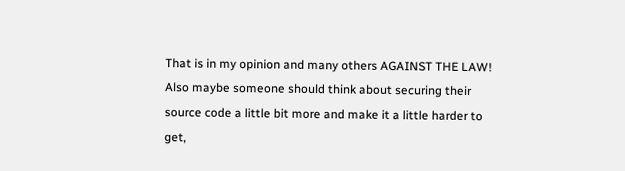That is in my opinion and many others AGAINST THE LAW! Also maybe someone should think about securing their source code a little bit more and make it a little harder to get,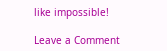like impossible!

Leave a Comment